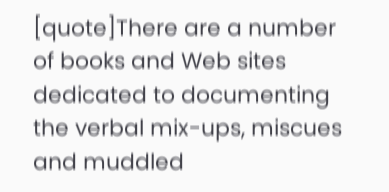[quote]There are a number of books and Web sites dedicated to documenting the verbal mix-ups, miscues and muddled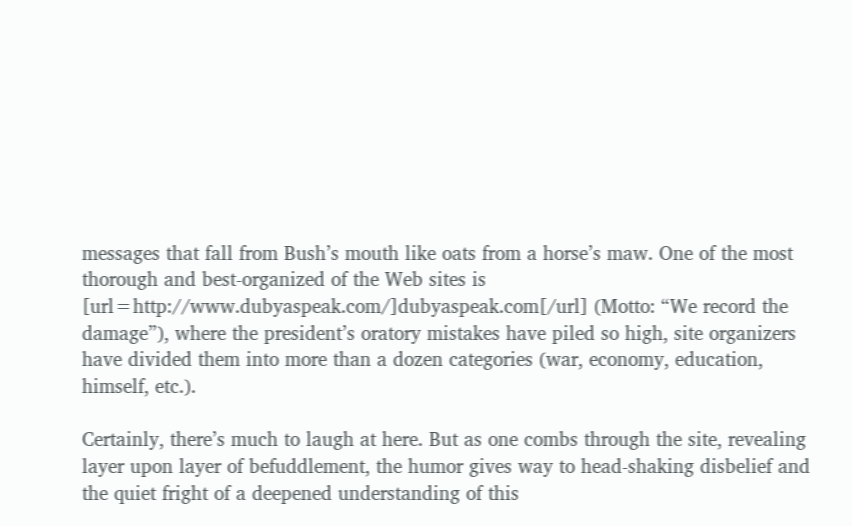messages that fall from Bush’s mouth like oats from a horse’s maw. One of the most thorough and best-organized of the Web sites is [url=http://www.dubyaspeak.com/]dubyaspeak.com[/url] (Motto: “We record the damage”), where the president’s oratory mistakes have piled so high, site organizers have divided them into more than a dozen categories (war, economy, education, himself, etc.).

Certainly, there’s much to laugh at here. But as one combs through the site, revealing layer upon layer of befuddlement, the humor gives way to head-shaking disbelief and the quiet fright of a deepened understanding of this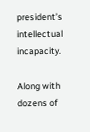president’s intellectual incapacity.

Along with dozens of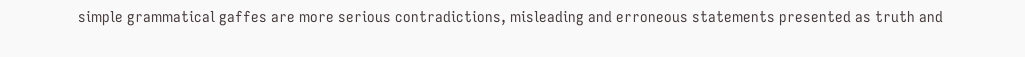simple grammatical gaffes are more serious contradictions, misleading and erroneous statements presented as truth and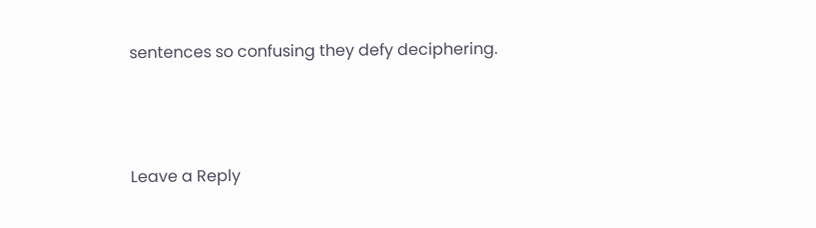sentences so confusing they defy deciphering.



Leave a Reply